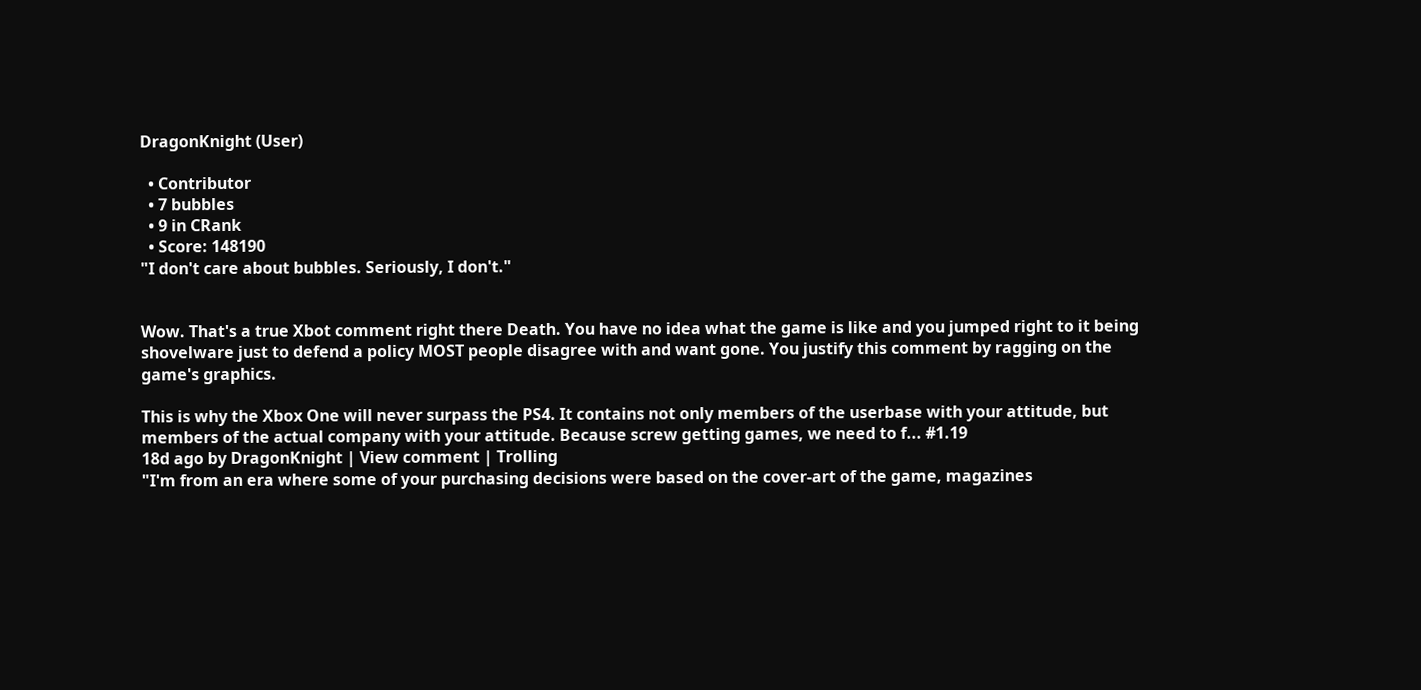DragonKnight (User)

  • Contributor
  • 7 bubbles
  • 9 in CRank
  • Score: 148190
"I don't care about bubbles. Seriously, I don't."


Wow. That's a true Xbot comment right there Death. You have no idea what the game is like and you jumped right to it being shovelware just to defend a policy MOST people disagree with and want gone. You justify this comment by ragging on the game's graphics.

This is why the Xbox One will never surpass the PS4. It contains not only members of the userbase with your attitude, but members of the actual company with your attitude. Because screw getting games, we need to f... #1.19
18d ago by DragonKnight | View comment | Trolling
"I'm from an era where some of your purchasing decisions were based on the cover-art of the game, magazines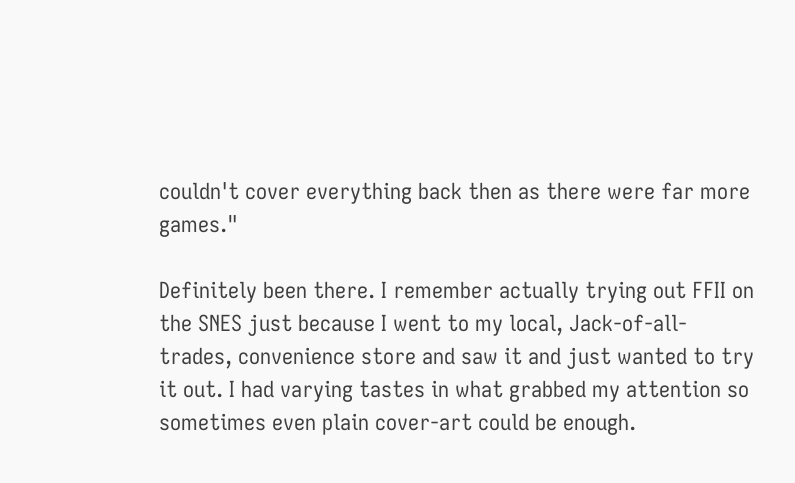couldn't cover everything back then as there were far more games."

Definitely been there. I remember actually trying out FFII on the SNES just because I went to my local, Jack-of-all-trades, convenience store and saw it and just wanted to try it out. I had varying tastes in what grabbed my attention so sometimes even plain cover-art could be enough.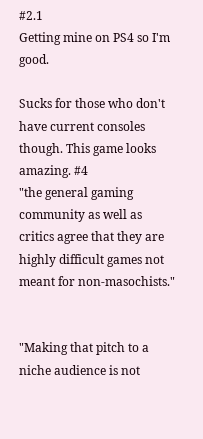#2.1
Getting mine on PS4 so I'm good.

Sucks for those who don't have current consoles though. This game looks amazing. #4
"the general gaming community as well as critics agree that they are highly difficult games not meant for non-masochists."


"Making that pitch to a niche audience is not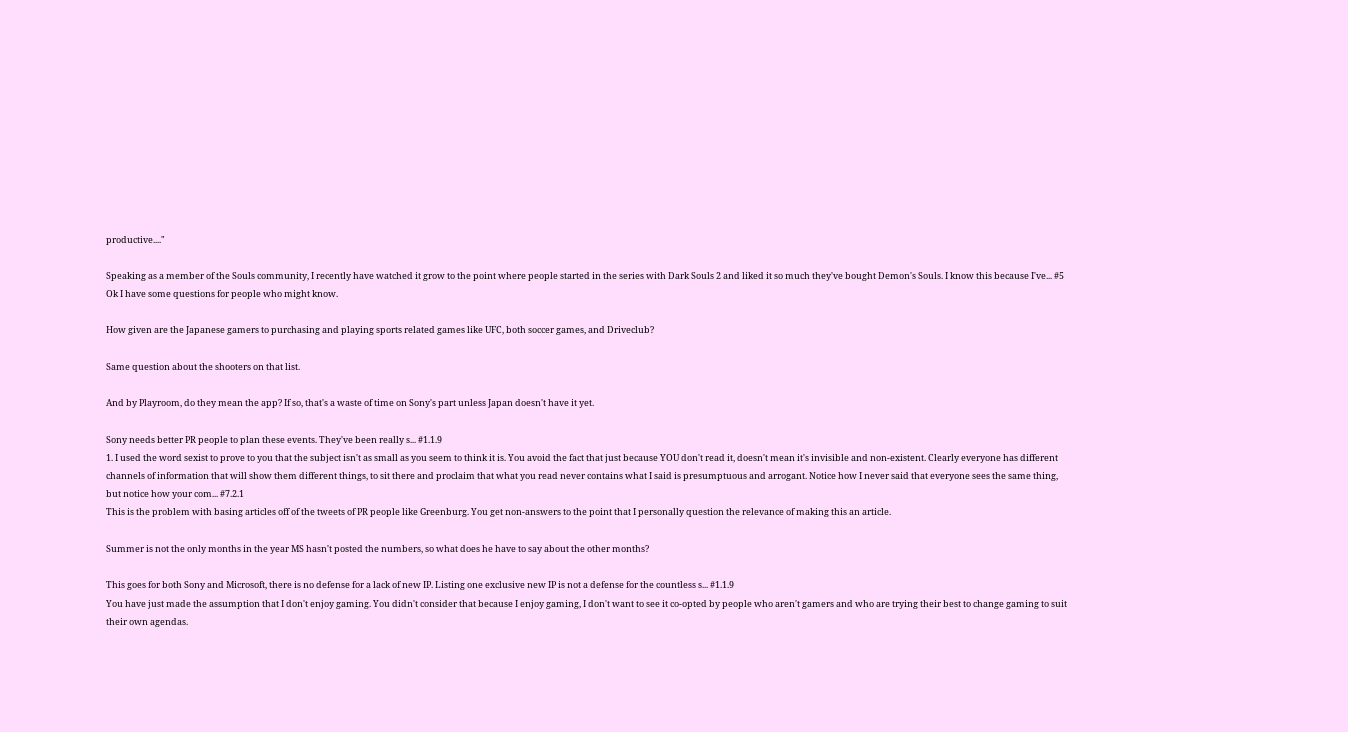productive...."

Speaking as a member of the Souls community, I recently have watched it grow to the point where people started in the series with Dark Souls 2 and liked it so much they've bought Demon's Souls. I know this because I've... #5
Ok I have some questions for people who might know.

How given are the Japanese gamers to purchasing and playing sports related games like UFC, both soccer games, and Driveclub?

Same question about the shooters on that list.

And by Playroom, do they mean the app? If so, that's a waste of time on Sony's part unless Japan doesn't have it yet.

Sony needs better PR people to plan these events. They've been really s... #1.1.9
1. I used the word sexist to prove to you that the subject isn't as small as you seem to think it is. You avoid the fact that just because YOU don't read it, doesn't mean it's invisible and non-existent. Clearly everyone has different channels of information that will show them different things, to sit there and proclaim that what you read never contains what I said is presumptuous and arrogant. Notice how I never said that everyone sees the same thing, but notice how your com... #7.2.1
This is the problem with basing articles off of the tweets of PR people like Greenburg. You get non-answers to the point that I personally question the relevance of making this an article.

Summer is not the only months in the year MS hasn't posted the numbers, so what does he have to say about the other months?

This goes for both Sony and Microsoft, there is no defense for a lack of new IP. Listing one exclusive new IP is not a defense for the countless s... #1.1.9
You have just made the assumption that I don't enjoy gaming. You didn't consider that because I enjoy gaming, I don't want to see it co-opted by people who aren't gamers and who are trying their best to change gaming to suit their own agendas.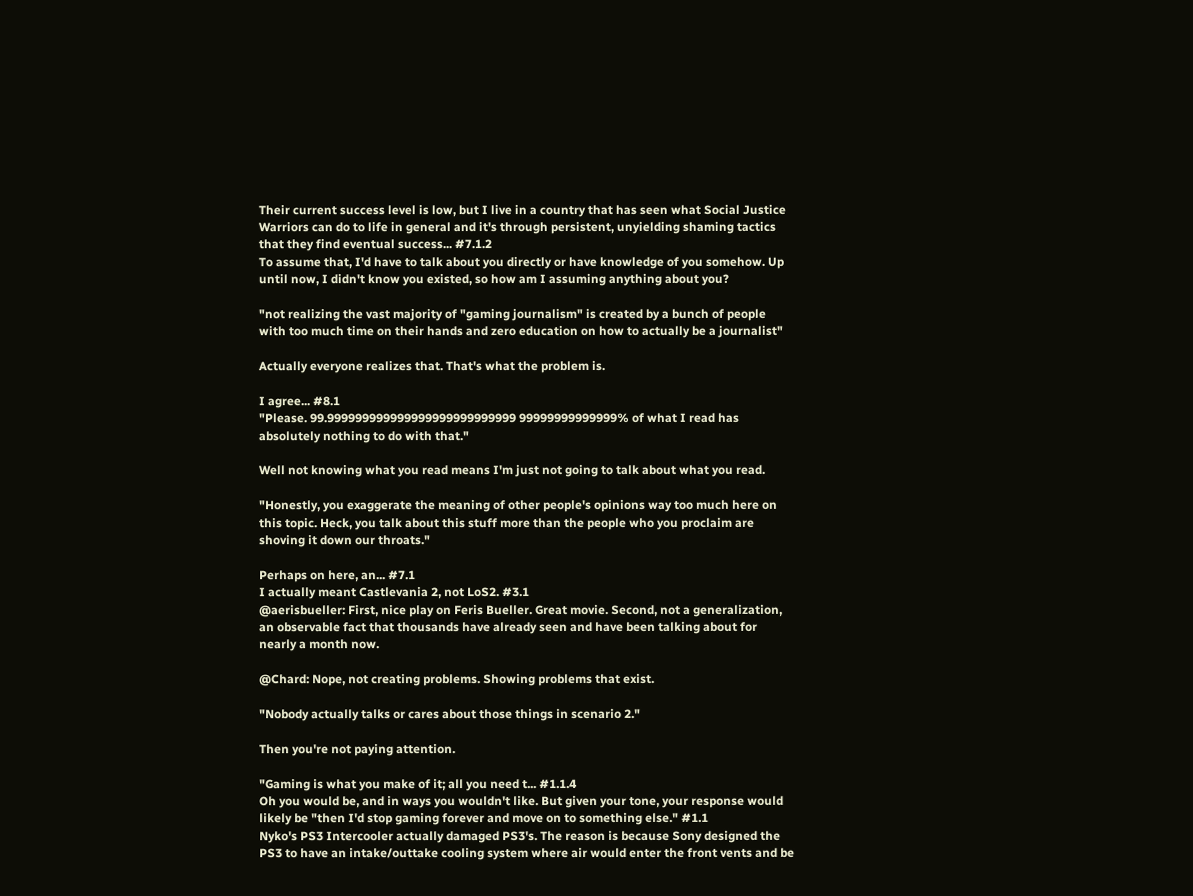Their current success level is low, but I live in a country that has seen what Social Justice Warriors can do to life in general and it's through persistent, unyielding shaming tactics that they find eventual success... #7.1.2
To assume that, I'd have to talk about you directly or have knowledge of you somehow. Up until now, I didn't know you existed, so how am I assuming anything about you?

"not realizing the vast majority of "gaming journalism" is created by a bunch of people with too much time on their hands and zero education on how to actually be a journalist"

Actually everyone realizes that. That's what the problem is.

I agree... #8.1
"Please. 99.999999999999999999999999999 99999999999999% of what I read has absolutely nothing to do with that."

Well not knowing what you read means I'm just not going to talk about what you read.

"Honestly, you exaggerate the meaning of other people's opinions way too much here on this topic. Heck, you talk about this stuff more than the people who you proclaim are shoving it down our throats."

Perhaps on here, an... #7.1
I actually meant Castlevania 2, not LoS2. #3.1
@aerisbueller: First, nice play on Feris Bueller. Great movie. Second, not a generalization, an observable fact that thousands have already seen and have been talking about for nearly a month now.

@Chard: Nope, not creating problems. Showing problems that exist.

"Nobody actually talks or cares about those things in scenario 2."

Then you're not paying attention.

"Gaming is what you make of it; all you need t... #1.1.4
Oh you would be, and in ways you wouldn't like. But given your tone, your response would likely be "then I'd stop gaming forever and move on to something else." #1.1
Nyko's PS3 Intercooler actually damaged PS3's. The reason is because Sony designed the PS3 to have an intake/outtake cooling system where air would enter the front vents and be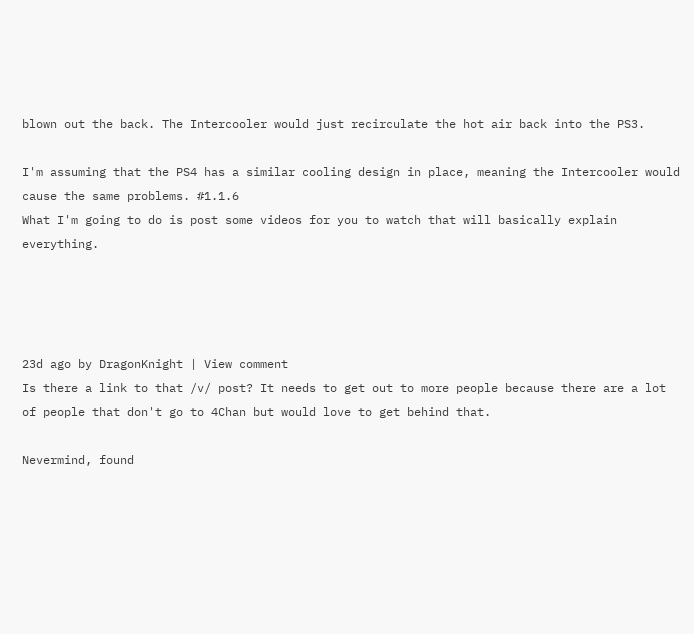blown out the back. The Intercooler would just recirculate the hot air back into the PS3.

I'm assuming that the PS4 has a similar cooling design in place, meaning the Intercooler would cause the same problems. #1.1.6
What I'm going to do is post some videos for you to watch that will basically explain everything.




23d ago by DragonKnight | View comment
Is there a link to that /v/ post? It needs to get out to more people because there are a lot of people that don't go to 4Chan but would love to get behind that.

Nevermind, found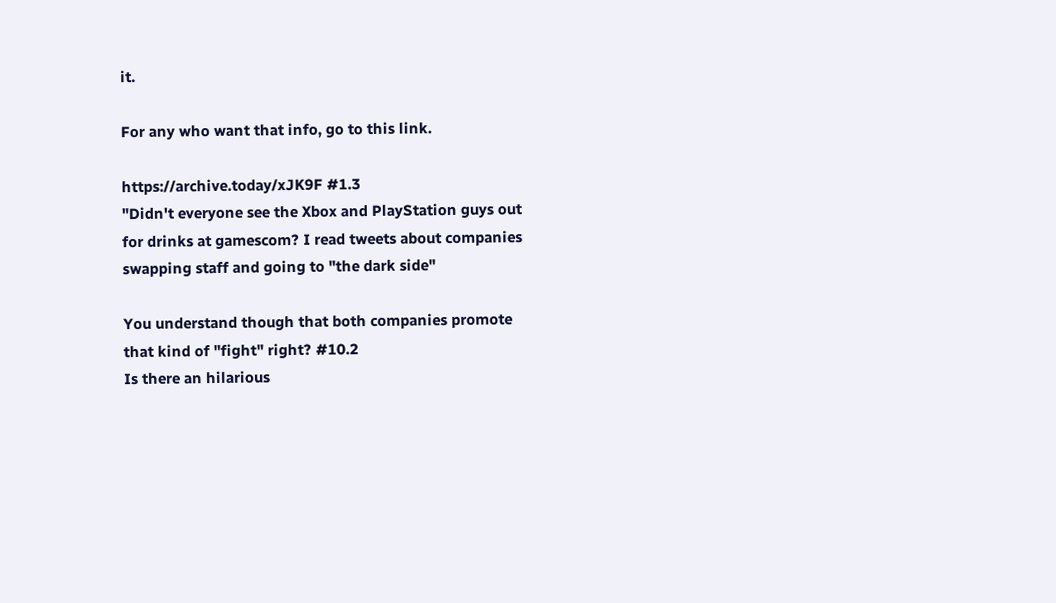it.

For any who want that info, go to this link.

https://archive.today/xJK9F #1.3
"Didn't everyone see the Xbox and PlayStation guys out for drinks at gamescom? I read tweets about companies swapping staff and going to "the dark side"

You understand though that both companies promote that kind of "fight" right? #10.2
Is there an hilarious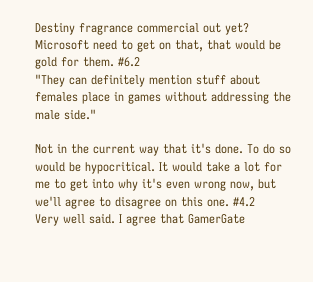Destiny fragrance commercial out yet? Microsoft need to get on that, that would be gold for them. #6.2
"They can definitely mention stuff about females place in games without addressing the male side."

Not in the current way that it's done. To do so would be hypocritical. It would take a lot for me to get into why it's even wrong now, but we'll agree to disagree on this one. #4.2
Very well said. I agree that GamerGate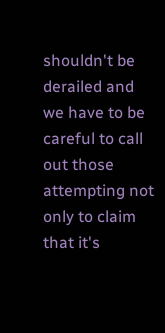shouldn't be derailed and we have to be careful to call out those attempting not only to claim that it's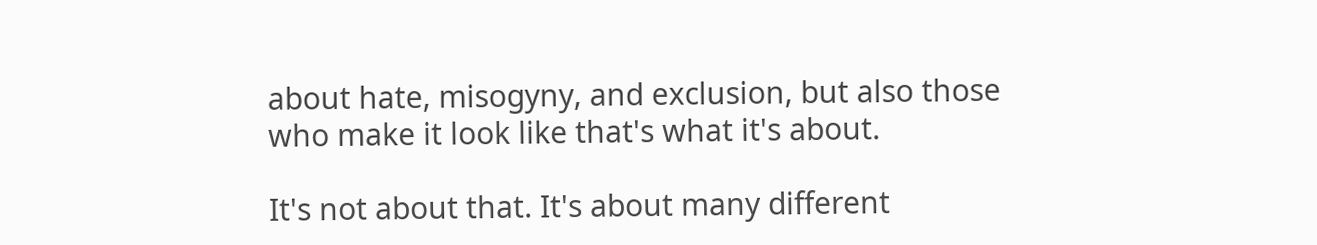about hate, misogyny, and exclusion, but also those who make it look like that's what it's about.

It's not about that. It's about many different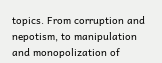topics. From corruption and nepotism, to manipulation and monopolization of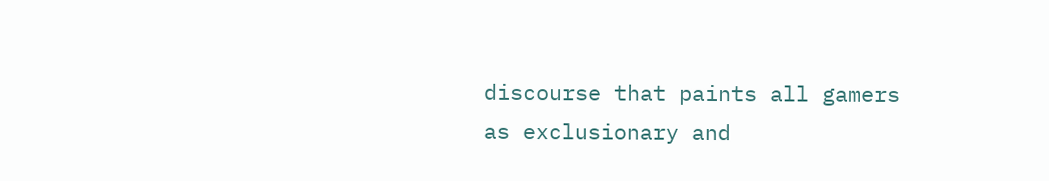discourse that paints all gamers as exclusionary and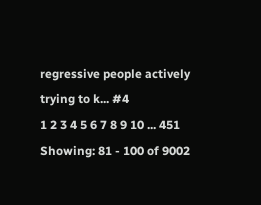regressive people actively trying to k... #4
1 2 3 4 5 6 7 8 9 10 ... 451
Showing: 81 - 100 of 9002